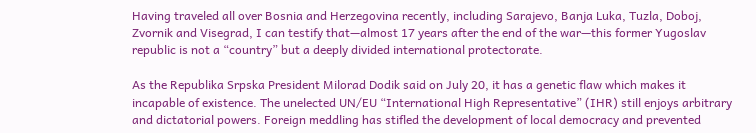Having traveled all over Bosnia and Herzegovina recently, including Sarajevo, Banja Luka, Tuzla, Doboj, Zvornik and Visegrad, I can testify that—almost 17 years after the end of the war—this former Yugoslav republic is not a “country” but a deeply divided international protectorate.

As the Republika Srpska President Milorad Dodik said on July 20, it has a genetic flaw which makes it incapable of existence. The unelected UN/EU “International High Representative” (IHR) still enjoys arbitrary and dictatorial powers. Foreign meddling has stifled the development of local democracy and prevented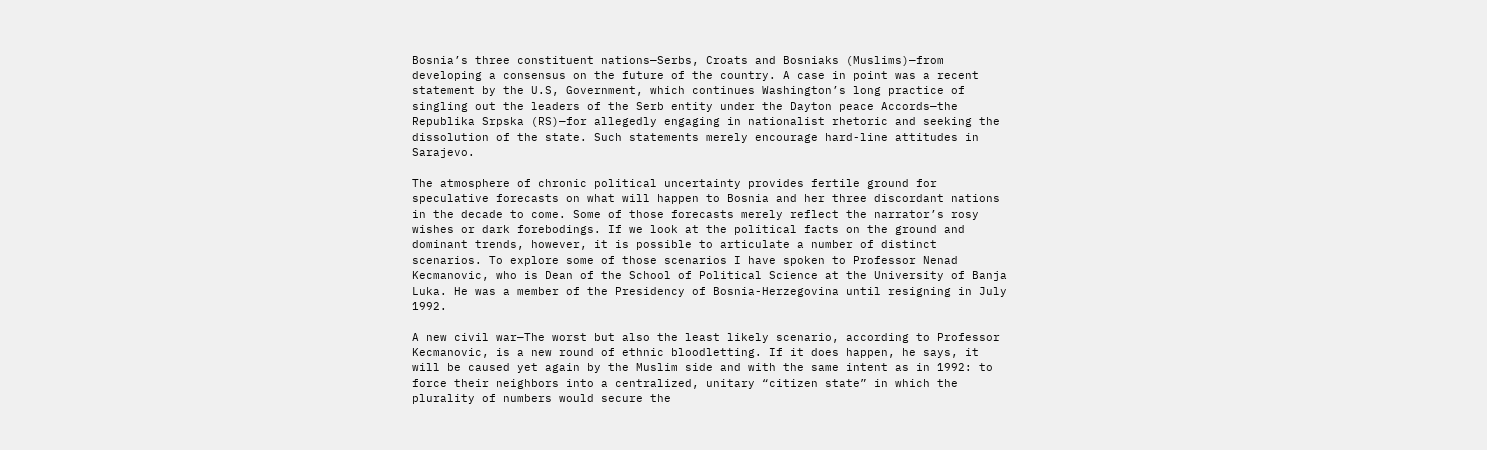Bosnia’s three constituent nations—Serbs, Croats and Bosniaks (Muslims)—from developing a consensus on the future of the country. A case in point was a recent statement by the U.S, Government, which continues Washington’s long practice of singling out the leaders of the Serb entity under the Dayton peace Accords—the Republika Srpska (RS)—for allegedly engaging in nationalist rhetoric and seeking the dissolution of the state. Such statements merely encourage hard-line attitudes in Sarajevo.

The atmosphere of chronic political uncertainty provides fertile ground for speculative forecasts on what will happen to Bosnia and her three discordant nations in the decade to come. Some of those forecasts merely reflect the narrator’s rosy wishes or dark forebodings. If we look at the political facts on the ground and dominant trends, however, it is possible to articulate a number of distinct scenarios. To explore some of those scenarios I have spoken to Professor Nenad Kecmanovic, who is Dean of the School of Political Science at the University of Banja Luka. He was a member of the Presidency of Bosnia-Herzegovina until resigning in July 1992.

A new civil war—The worst but also the least likely scenario, according to Professor Kecmanovic, is a new round of ethnic bloodletting. If it does happen, he says, it will be caused yet again by the Muslim side and with the same intent as in 1992: to force their neighbors into a centralized, unitary “citizen state” in which the plurality of numbers would secure the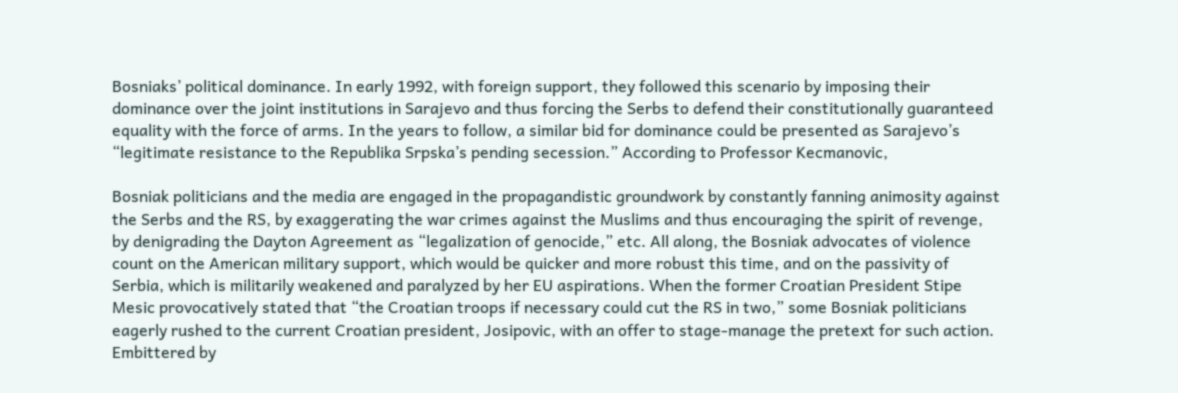Bosniaks’ political dominance. In early 1992, with foreign support, they followed this scenario by imposing their dominance over the joint institutions in Sarajevo and thus forcing the Serbs to defend their constitutionally guaranteed equality with the force of arms. In the years to follow, a similar bid for dominance could be presented as Sarajevo’s “legitimate resistance to the Republika Srpska’s pending secession.” According to Professor Kecmanovic,

Bosniak politicians and the media are engaged in the propagandistic groundwork by constantly fanning animosity against the Serbs and the RS, by exaggerating the war crimes against the Muslims and thus encouraging the spirit of revenge, by denigrading the Dayton Agreement as “legalization of genocide,” etc. All along, the Bosniak advocates of violence count on the American military support, which would be quicker and more robust this time, and on the passivity of Serbia, which is militarily weakened and paralyzed by her EU aspirations. When the former Croatian President Stipe Mesic provocatively stated that “the Croatian troops if necessary could cut the RS in two,” some Bosniak politicians eagerly rushed to the current Croatian president, Josipovic, with an offer to stage-manage the pretext for such action. Embittered by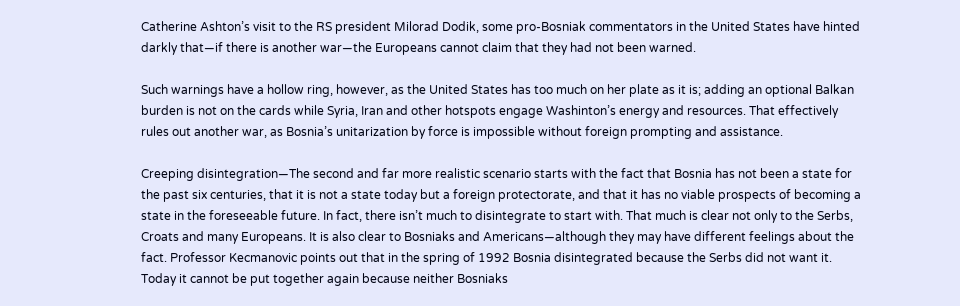Catherine Ashton’s visit to the RS president Milorad Dodik, some pro-Bosniak commentators in the United States have hinted darkly that—if there is another war—the Europeans cannot claim that they had not been warned.

Such warnings have a hollow ring, however, as the United States has too much on her plate as it is; adding an optional Balkan burden is not on the cards while Syria, Iran and other hotspots engage Washinton’s energy and resources. That effectively rules out another war, as Bosnia’s unitarization by force is impossible without foreign prompting and assistance.

Creeping disintegration—The second and far more realistic scenario starts with the fact that Bosnia has not been a state for the past six centuries, that it is not a state today but a foreign protectorate, and that it has no viable prospects of becoming a state in the foreseeable future. In fact, there isn’t much to disintegrate to start with. That much is clear not only to the Serbs, Croats and many Europeans. It is also clear to Bosniaks and Americans—although they may have different feelings about the fact. Professor Kecmanovic points out that in the spring of 1992 Bosnia disintegrated because the Serbs did not want it. Today it cannot be put together again because neither Bosniaks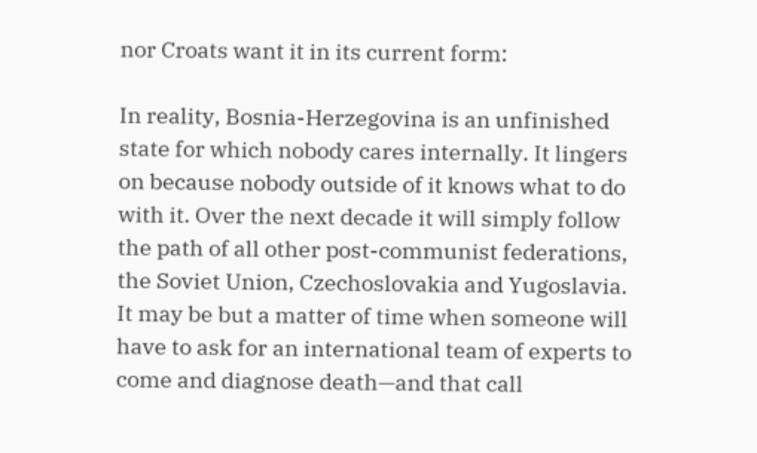nor Croats want it in its current form:

In reality, Bosnia-Herzegovina is an unfinished state for which nobody cares internally. It lingers on because nobody outside of it knows what to do with it. Over the next decade it will simply follow the path of all other post-communist federations, the Soviet Union, Czechoslovakia and Yugoslavia. It may be but a matter of time when someone will have to ask for an international team of experts to come and diagnose death—and that call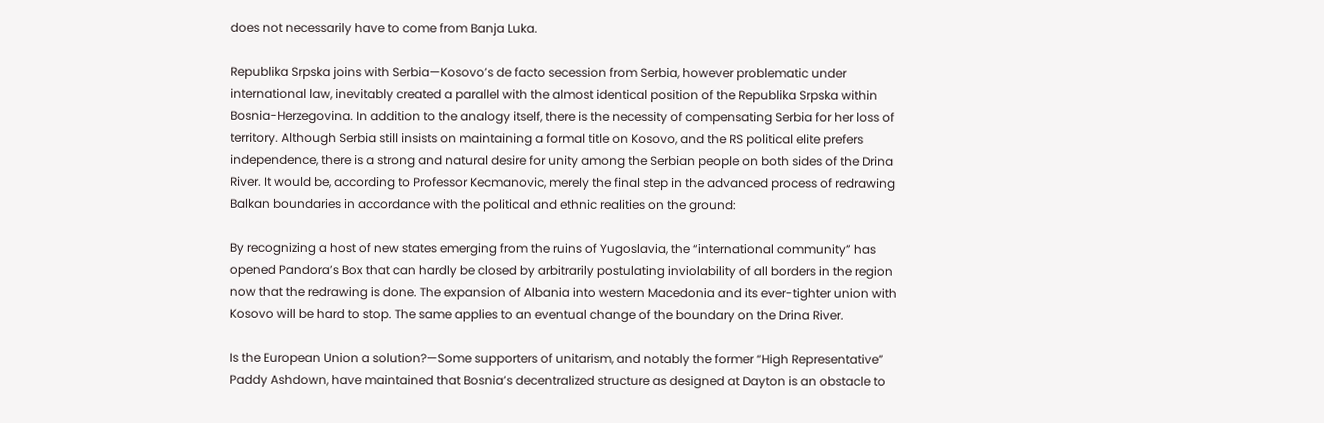does not necessarily have to come from Banja Luka.

Republika Srpska joins with Serbia—Kosovo’s de facto secession from Serbia, however problematic under international law, inevitably created a parallel with the almost identical position of the Republika Srpska within Bosnia-Herzegovina. In addition to the analogy itself, there is the necessity of compensating Serbia for her loss of territory. Although Serbia still insists on maintaining a formal title on Kosovo, and the RS political elite prefers independence, there is a strong and natural desire for unity among the Serbian people on both sides of the Drina River. It would be, according to Professor Kecmanovic, merely the final step in the advanced process of redrawing Balkan boundaries in accordance with the political and ethnic realities on the ground:

By recognizing a host of new states emerging from the ruins of Yugoslavia, the “international community” has opened Pandora’s Box that can hardly be closed by arbitrarily postulating inviolability of all borders in the region now that the redrawing is done. The expansion of Albania into western Macedonia and its ever-tighter union with Kosovo will be hard to stop. The same applies to an eventual change of the boundary on the Drina River.

Is the European Union a solution?—Some supporters of unitarism, and notably the former “High Representative” Paddy Ashdown, have maintained that Bosnia’s decentralized structure as designed at Dayton is an obstacle to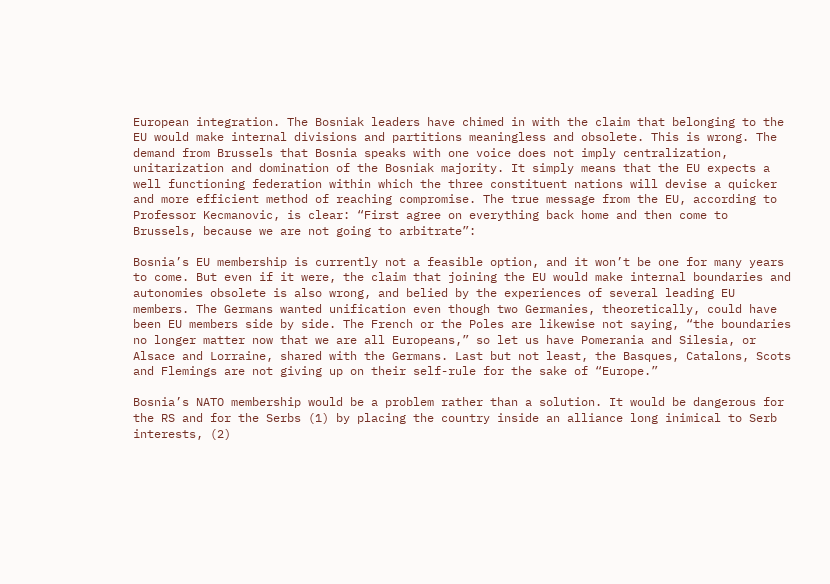European integration. The Bosniak leaders have chimed in with the claim that belonging to the EU would make internal divisions and partitions meaningless and obsolete. This is wrong. The demand from Brussels that Bosnia speaks with one voice does not imply centralization, unitarization and domination of the Bosniak majority. It simply means that the EU expects a well functioning federation within which the three constituent nations will devise a quicker and more efficient method of reaching compromise. The true message from the EU, according to Professor Kecmanovic, is clear: “First agree on everything back home and then come to Brussels, because we are not going to arbitrate”:

Bosnia’s EU membership is currently not a feasible option, and it won’t be one for many years to come. But even if it were, the claim that joining the EU would make internal boundaries and autonomies obsolete is also wrong, and belied by the experiences of several leading EU members. The Germans wanted unification even though two Germanies, theoretically, could have been EU members side by side. The French or the Poles are likewise not saying, “the boundaries no longer matter now that we are all Europeans,” so let us have Pomerania and Silesia, or Alsace and Lorraine, shared with the Germans. Last but not least, the Basques, Catalons, Scots and Flemings are not giving up on their self-rule for the sake of “Europe.”

Bosnia’s NATO membership would be a problem rather than a solution. It would be dangerous for the RS and for the Serbs (1) by placing the country inside an alliance long inimical to Serb interests, (2)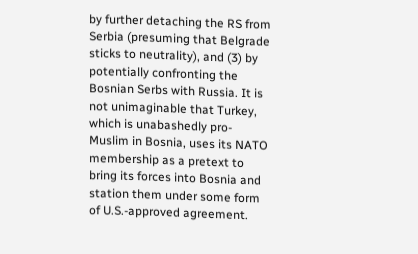by further detaching the RS from Serbia (presuming that Belgrade sticks to neutrality), and (3) by potentially confronting the Bosnian Serbs with Russia. It is not unimaginable that Turkey, which is unabashedly pro-Muslim in Bosnia, uses its NATO membership as a pretext to bring its forces into Bosnia and station them under some form of U.S.-approved agreement.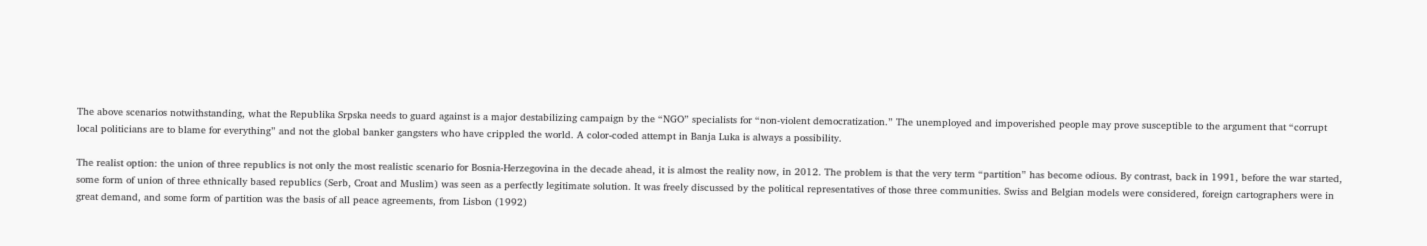The above scenarios notwithstanding, what the Republika Srpska needs to guard against is a major destabilizing campaign by the “NGO” specialists for “non-violent democratization.” The unemployed and impoverished people may prove susceptible to the argument that “corrupt local politicians are to blame for everything” and not the global banker gangsters who have crippled the world. A color-coded attempt in Banja Luka is always a possibility.

The realist option: the union of three republics is not only the most realistic scenario for Bosnia-Herzegovina in the decade ahead, it is almost the reality now, in 2012. The problem is that the very term “partition” has become odious. By contrast, back in 1991, before the war started, some form of union of three ethnically based republics (Serb, Croat and Muslim) was seen as a perfectly legitimate solution. It was freely discussed by the political representatives of those three communities. Swiss and Belgian models were considered, foreign cartographers were in great demand, and some form of partition was the basis of all peace agreements, from Lisbon (1992)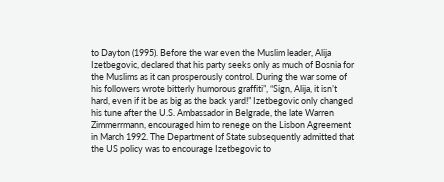to Dayton (1995). Before the war even the Muslim leader, Alija Izetbegovic, declared that his party seeks only as much of Bosnia for the Muslims as it can prosperously control. During the war some of his followers wrote bitterly humorous graffiti”, “Sign, Alija, it isn’t hard, even if it be as big as the back yard!” Izetbegovic only changed his tune after the U.S. Ambassador in Belgrade, the late Warren Zimmerrmann, encouraged him to renege on the Lisbon Agreement in March 1992. The Department of State subsequently admitted that the US policy was to encourage Izetbegovic to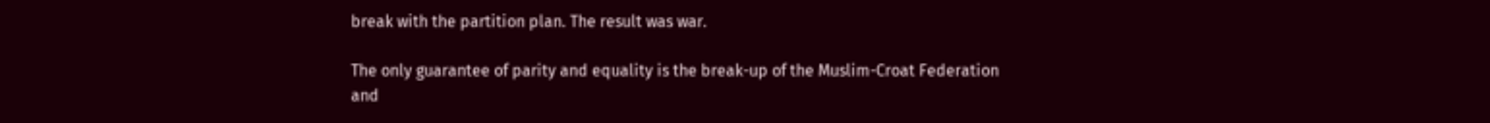break with the partition plan. The result was war.

The only guarantee of parity and equality is the break-up of the Muslim-Croat Federation and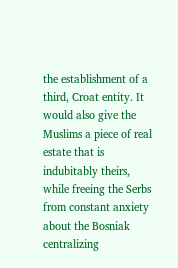the establishment of a third, Croat entity. It would also give the Muslims a piece of real estate that is indubitably theirs, while freeing the Serbs from constant anxiety about the Bosniak centralizing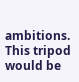ambitions. This tripod would be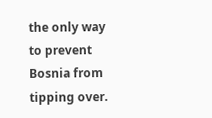the only way to prevent Bosnia from tipping over.